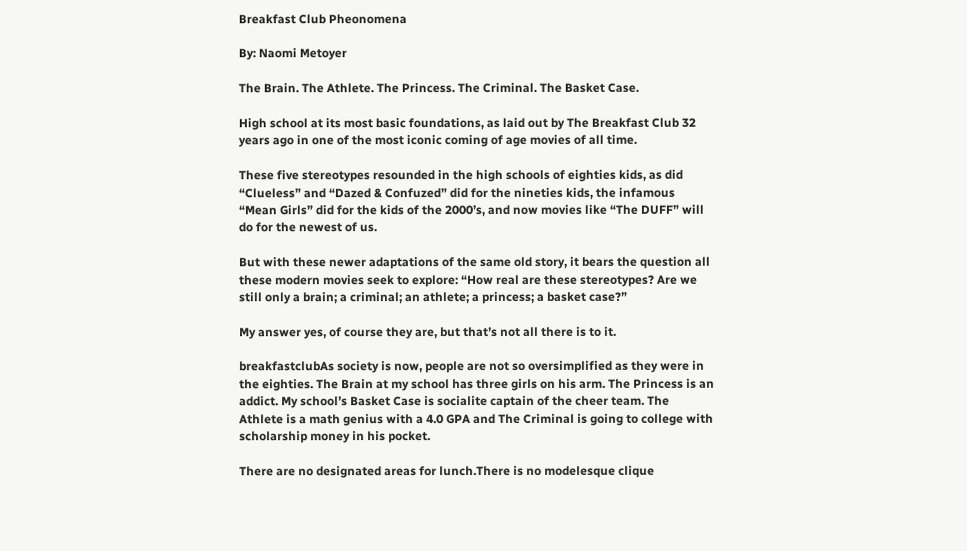Breakfast Club Pheonomena

By: Naomi Metoyer

The Brain. The Athlete. The Princess. The Criminal. The Basket Case.

High school at its most basic foundations, as laid out by The Breakfast Club 32 years ago in one of the most iconic coming of age movies of all time.

These five stereotypes resounded in the high schools of eighties kids, as did “Clueless” and “Dazed & Confuzed” did for the nineties kids, the infamous “Mean Girls” did for the kids of the 2000’s, and now movies like “The DUFF” will do for the newest of us.

But with these newer adaptations of the same old story, it bears the question all these modern movies seek to explore: “How real are these stereotypes? Are we still only a brain; a criminal; an athlete; a princess; a basket case?”

My answer yes, of course they are, but that’s not all there is to it.

breakfastclubAs society is now, people are not so oversimplified as they were in the eighties. The Brain at my school has three girls on his arm. The Princess is an addict. My school’s Basket Case is socialite captain of the cheer team. The Athlete is a math genius with a 4.0 GPA and The Criminal is going to college with scholarship money in his pocket.

There are no designated areas for lunch.There is no modelesque clique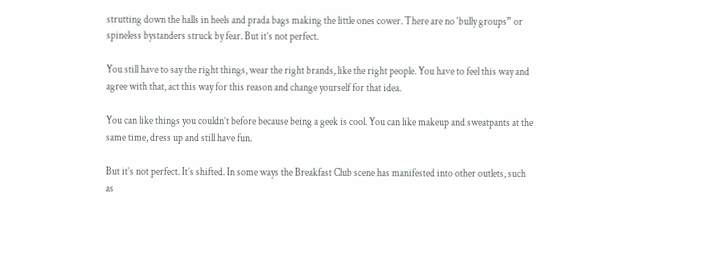strutting down the halls in heels and prada bags making the little ones cower. There are no ‘bully groups” or spineless bystanders struck by fear. But it’s not perfect.

You still have to say the right things, wear the right brands, like the right people. You have to feel this way and agree with that, act this way for this reason and change yourself for that idea.

You can like things you couldn’t before because being a geek is cool. You can like makeup and sweatpants at the same time, dress up and still have fun.

But it’s not perfect. It’s shifted. In some ways the Breakfast Club scene has manifested into other outlets, such as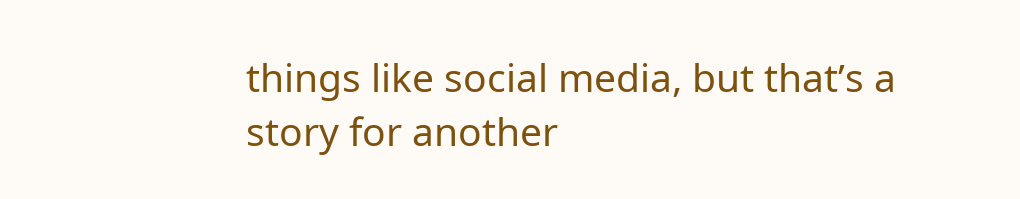things like social media, but that’s a story for another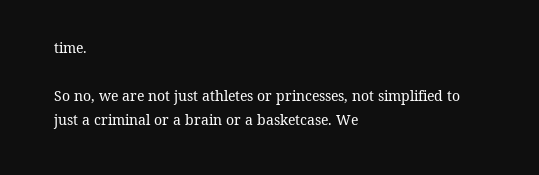time.

So no, we are not just athletes or princesses, not simplified to just a criminal or a brain or a basketcase. We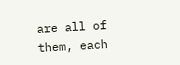are all of them, each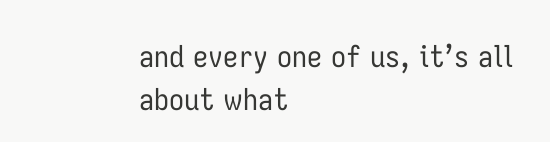and every one of us, it’s all about what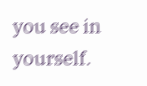you see in yourself.